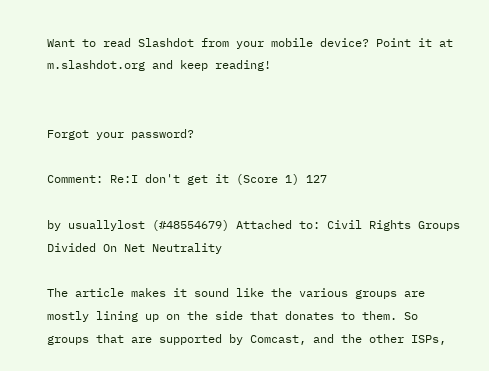Want to read Slashdot from your mobile device? Point it at m.slashdot.org and keep reading!


Forgot your password?

Comment: Re:I don't get it (Score 1) 127

by usuallylost (#48554679) Attached to: Civil Rights Groups Divided On Net Neutrality

The article makes it sound like the various groups are mostly lining up on the side that donates to them. So groups that are supported by Comcast, and the other ISPs,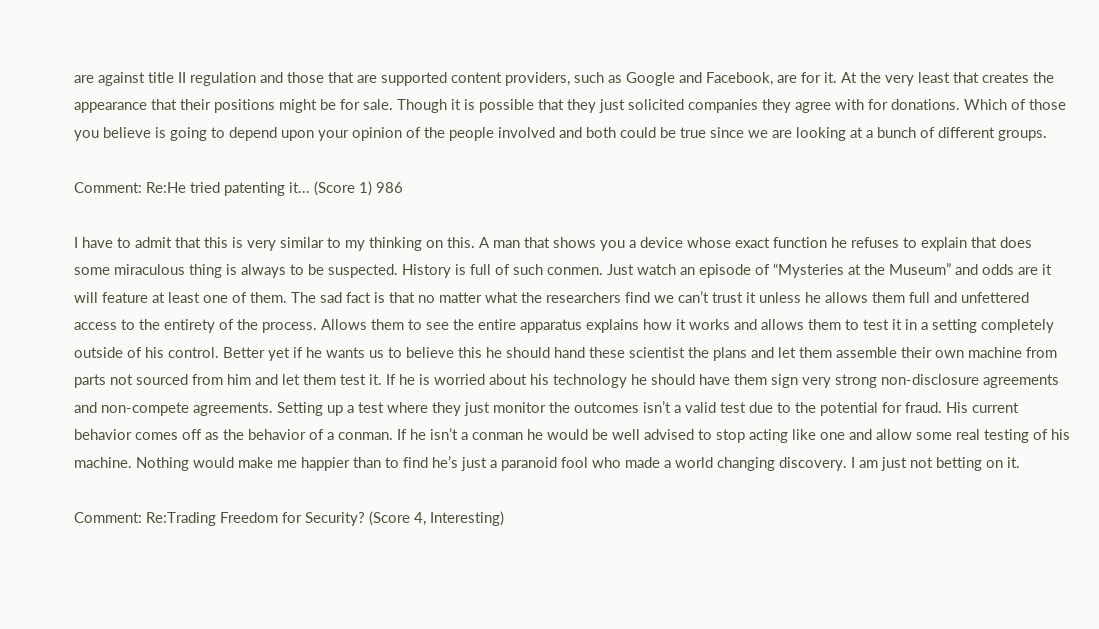are against title II regulation and those that are supported content providers, such as Google and Facebook, are for it. At the very least that creates the appearance that their positions might be for sale. Though it is possible that they just solicited companies they agree with for donations. Which of those you believe is going to depend upon your opinion of the people involved and both could be true since we are looking at a bunch of different groups.

Comment: Re:He tried patenting it... (Score 1) 986

I have to admit that this is very similar to my thinking on this. A man that shows you a device whose exact function he refuses to explain that does some miraculous thing is always to be suspected. History is full of such conmen. Just watch an episode of “Mysteries at the Museum” and odds are it will feature at least one of them. The sad fact is that no matter what the researchers find we can’t trust it unless he allows them full and unfettered access to the entirety of the process. Allows them to see the entire apparatus explains how it works and allows them to test it in a setting completely outside of his control. Better yet if he wants us to believe this he should hand these scientist the plans and let them assemble their own machine from parts not sourced from him and let them test it. If he is worried about his technology he should have them sign very strong non-disclosure agreements and non-compete agreements. Setting up a test where they just monitor the outcomes isn’t a valid test due to the potential for fraud. His current behavior comes off as the behavior of a conman. If he isn’t a conman he would be well advised to stop acting like one and allow some real testing of his machine. Nothing would make me happier than to find he’s just a paranoid fool who made a world changing discovery. I am just not betting on it.

Comment: Re:Trading Freedom for Security? (Score 4, Interesting)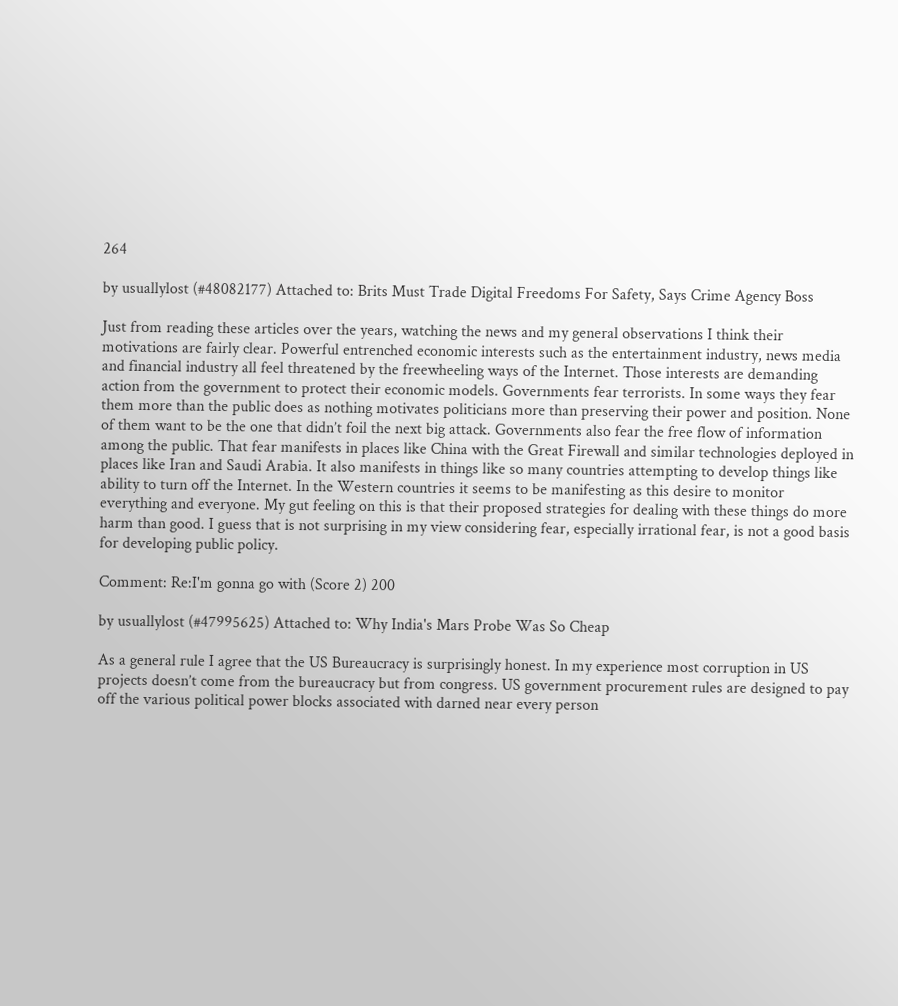264

by usuallylost (#48082177) Attached to: Brits Must Trade Digital Freedoms For Safety, Says Crime Agency Boss

Just from reading these articles over the years, watching the news and my general observations I think their motivations are fairly clear. Powerful entrenched economic interests such as the entertainment industry, news media and financial industry all feel threatened by the freewheeling ways of the Internet. Those interests are demanding action from the government to protect their economic models. Governments fear terrorists. In some ways they fear them more than the public does as nothing motivates politicians more than preserving their power and position. None of them want to be the one that didn’t foil the next big attack. Governments also fear the free flow of information among the public. That fear manifests in places like China with the Great Firewall and similar technologies deployed in places like Iran and Saudi Arabia. It also manifests in things like so many countries attempting to develop things like ability to turn off the Internet. In the Western countries it seems to be manifesting as this desire to monitor everything and everyone. My gut feeling on this is that their proposed strategies for dealing with these things do more harm than good. I guess that is not surprising in my view considering fear, especially irrational fear, is not a good basis for developing public policy.

Comment: Re:I'm gonna go with (Score 2) 200

by usuallylost (#47995625) Attached to: Why India's Mars Probe Was So Cheap

As a general rule I agree that the US Bureaucracy is surprisingly honest. In my experience most corruption in US projects doesn’t come from the bureaucracy but from congress. US government procurement rules are designed to pay off the various political power blocks associated with darned near every person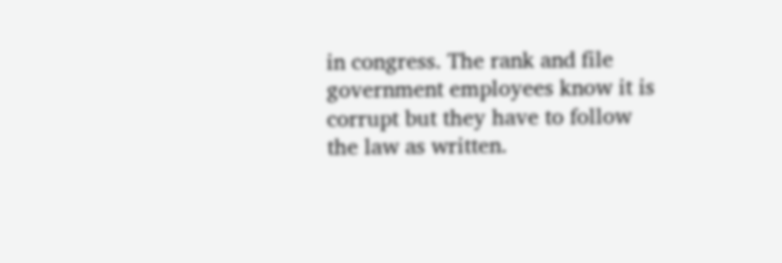in congress. The rank and file government employees know it is corrupt but they have to follow the law as written.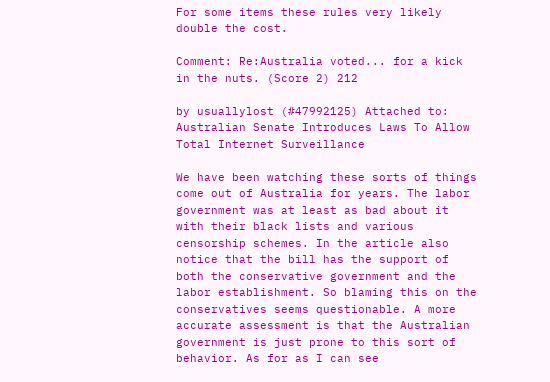For some items these rules very likely double the cost.

Comment: Re:Australia voted... for a kick in the nuts. (Score 2) 212

by usuallylost (#47992125) Attached to: Australian Senate Introduces Laws To Allow Total Internet Surveillance

We have been watching these sorts of things come out of Australia for years. The labor government was at least as bad about it with their black lists and various censorship schemes. In the article also notice that the bill has the support of both the conservative government and the labor establishment. So blaming this on the conservatives seems questionable. A more accurate assessment is that the Australian government is just prone to this sort of behavior. As for as I can see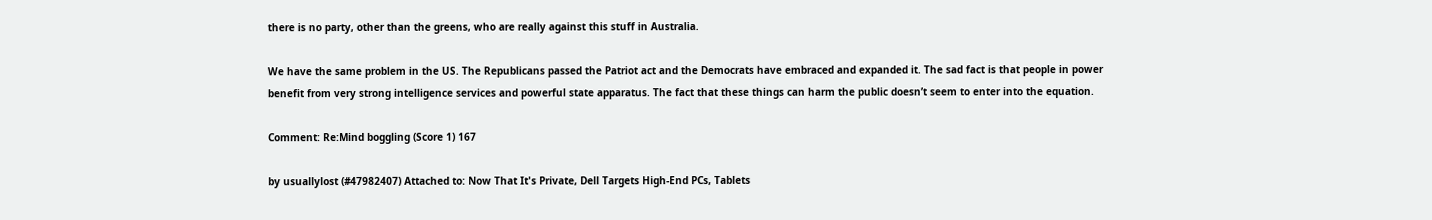there is no party, other than the greens, who are really against this stuff in Australia.

We have the same problem in the US. The Republicans passed the Patriot act and the Democrats have embraced and expanded it. The sad fact is that people in power benefit from very strong intelligence services and powerful state apparatus. The fact that these things can harm the public doesn’t seem to enter into the equation.

Comment: Re:Mind boggling (Score 1) 167

by usuallylost (#47982407) Attached to: Now That It's Private, Dell Targets High-End PCs, Tablets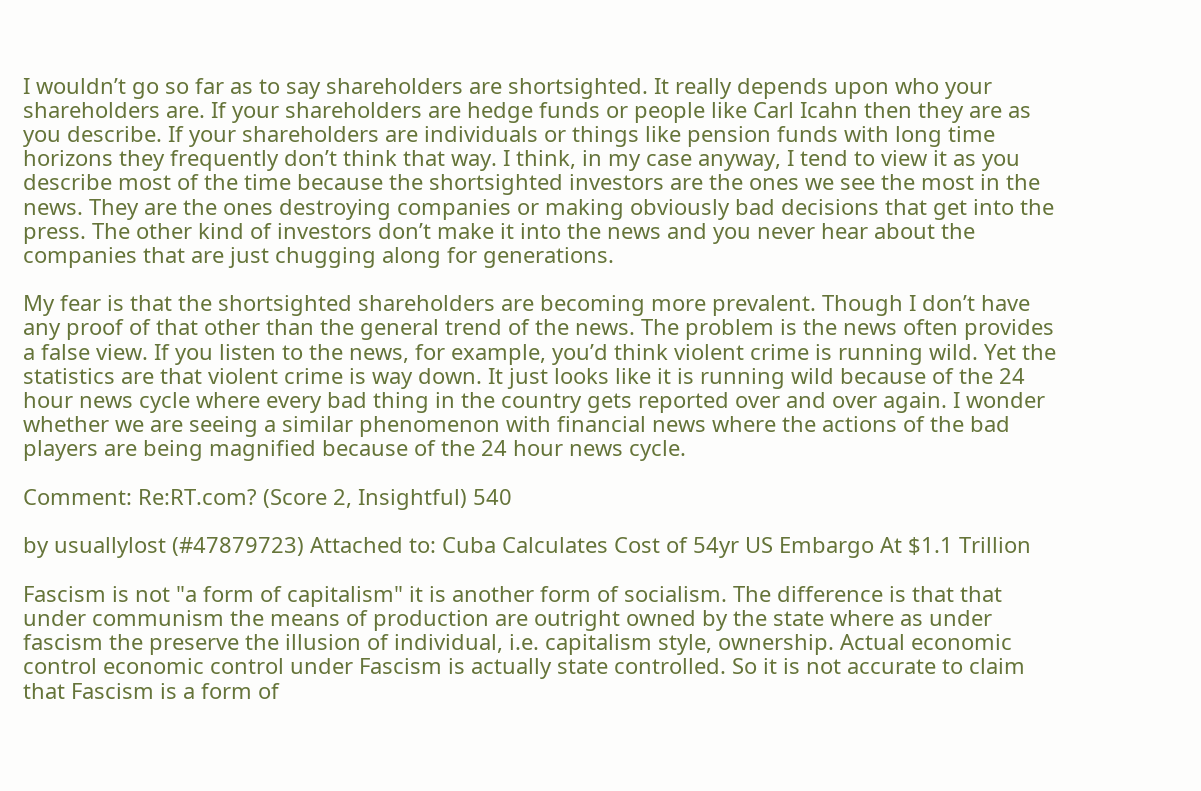I wouldn’t go so far as to say shareholders are shortsighted. It really depends upon who your shareholders are. If your shareholders are hedge funds or people like Carl Icahn then they are as you describe. If your shareholders are individuals or things like pension funds with long time horizons they frequently don’t think that way. I think, in my case anyway, I tend to view it as you describe most of the time because the shortsighted investors are the ones we see the most in the news. They are the ones destroying companies or making obviously bad decisions that get into the press. The other kind of investors don’t make it into the news and you never hear about the companies that are just chugging along for generations.

My fear is that the shortsighted shareholders are becoming more prevalent. Though I don’t have any proof of that other than the general trend of the news. The problem is the news often provides a false view. If you listen to the news, for example, you’d think violent crime is running wild. Yet the statistics are that violent crime is way down. It just looks like it is running wild because of the 24 hour news cycle where every bad thing in the country gets reported over and over again. I wonder whether we are seeing a similar phenomenon with financial news where the actions of the bad players are being magnified because of the 24 hour news cycle.

Comment: Re:RT.com? (Score 2, Insightful) 540

by usuallylost (#47879723) Attached to: Cuba Calculates Cost of 54yr US Embargo At $1.1 Trillion

Fascism is not "a form of capitalism" it is another form of socialism. The difference is that that under communism the means of production are outright owned by the state where as under fascism the preserve the illusion of individual, i.e. capitalism style, ownership. Actual economic control economic control under Fascism is actually state controlled. So it is not accurate to claim that Fascism is a form of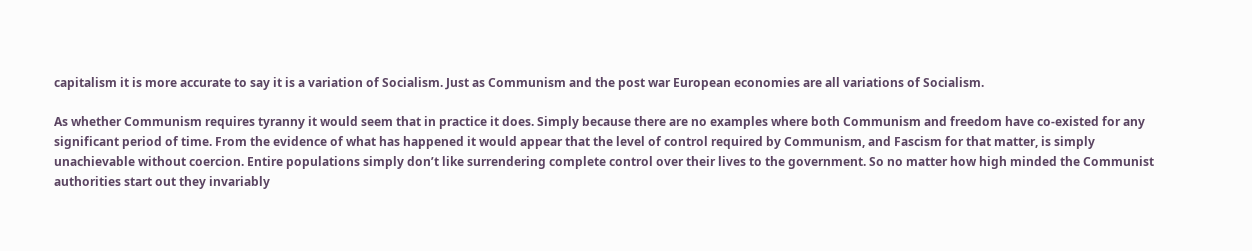capitalism it is more accurate to say it is a variation of Socialism. Just as Communism and the post war European economies are all variations of Socialism.

As whether Communism requires tyranny it would seem that in practice it does. Simply because there are no examples where both Communism and freedom have co-existed for any significant period of time. From the evidence of what has happened it would appear that the level of control required by Communism, and Fascism for that matter, is simply unachievable without coercion. Entire populations simply don’t like surrendering complete control over their lives to the government. So no matter how high minded the Communist authorities start out they invariably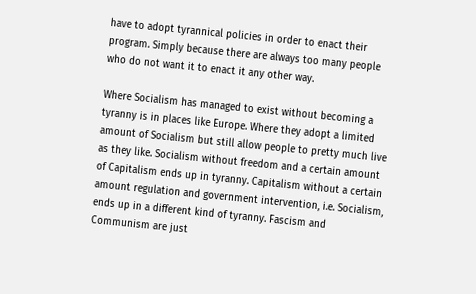have to adopt tyrannical policies in order to enact their program. Simply because there are always too many people who do not want it to enact it any other way.

Where Socialism has managed to exist without becoming a tyranny is in places like Europe. Where they adopt a limited amount of Socialism but still allow people to pretty much live as they like. Socialism without freedom and a certain amount of Capitalism ends up in tyranny. Capitalism without a certain amount regulation and government intervention, i.e. Socialism, ends up in a different kind of tyranny. Fascism and Communism are just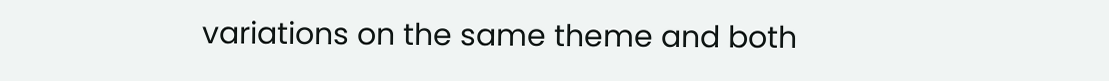variations on the same theme and both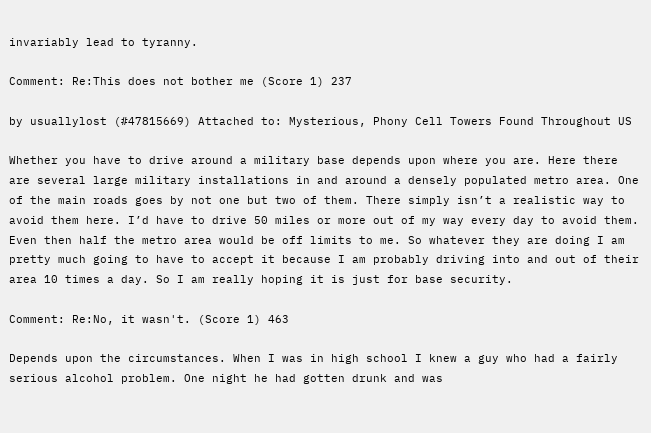invariably lead to tyranny.

Comment: Re:This does not bother me (Score 1) 237

by usuallylost (#47815669) Attached to: Mysterious, Phony Cell Towers Found Throughout US

Whether you have to drive around a military base depends upon where you are. Here there are several large military installations in and around a densely populated metro area. One of the main roads goes by not one but two of them. There simply isn’t a realistic way to avoid them here. I’d have to drive 50 miles or more out of my way every day to avoid them. Even then half the metro area would be off limits to me. So whatever they are doing I am pretty much going to have to accept it because I am probably driving into and out of their area 10 times a day. So I am really hoping it is just for base security.

Comment: Re:No, it wasn't. (Score 1) 463

Depends upon the circumstances. When I was in high school I knew a guy who had a fairly serious alcohol problem. One night he had gotten drunk and was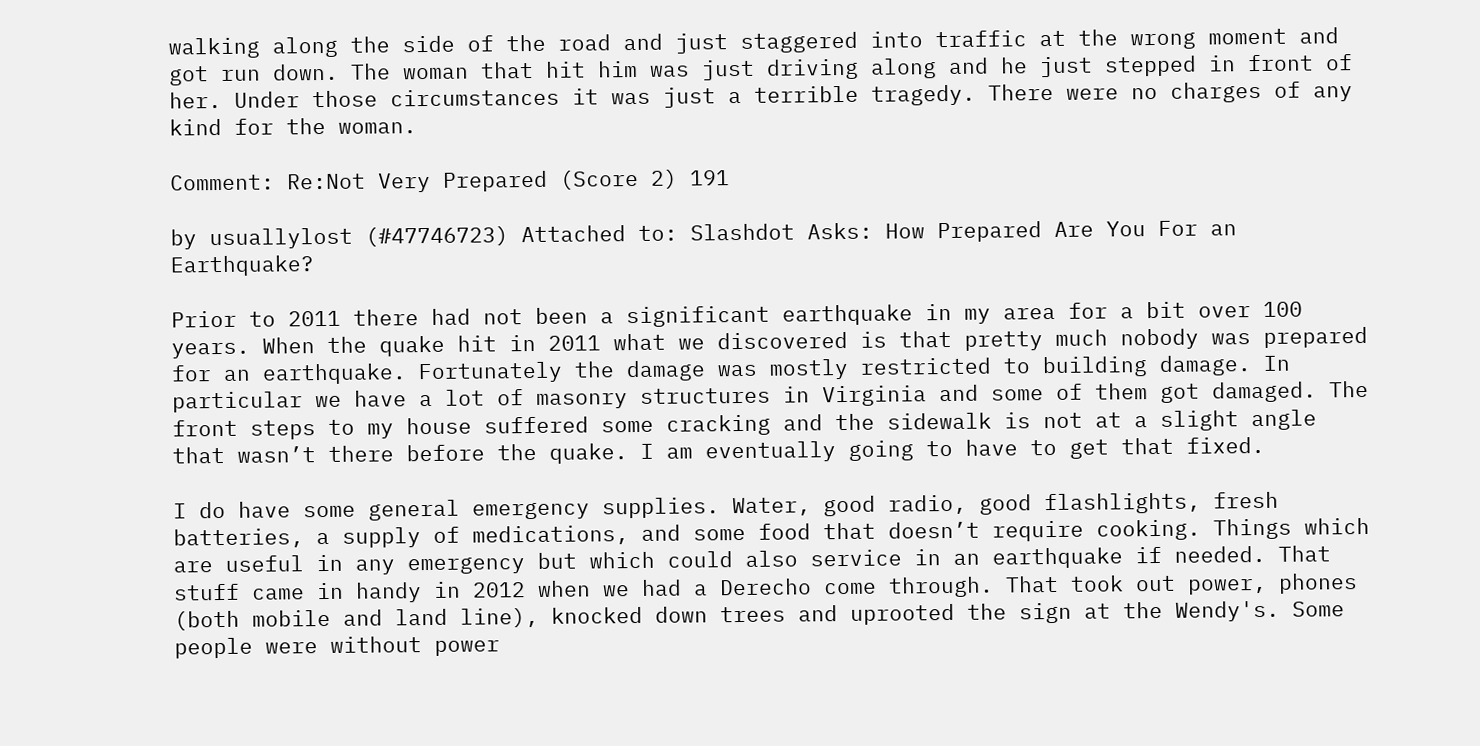walking along the side of the road and just staggered into traffic at the wrong moment and got run down. The woman that hit him was just driving along and he just stepped in front of her. Under those circumstances it was just a terrible tragedy. There were no charges of any kind for the woman.

Comment: Re:Not Very Prepared (Score 2) 191

by usuallylost (#47746723) Attached to: Slashdot Asks: How Prepared Are You For an Earthquake?

Prior to 2011 there had not been a significant earthquake in my area for a bit over 100 years. When the quake hit in 2011 what we discovered is that pretty much nobody was prepared for an earthquake. Fortunately the damage was mostly restricted to building damage. In particular we have a lot of masonry structures in Virginia and some of them got damaged. The front steps to my house suffered some cracking and the sidewalk is not at a slight angle that wasn’t there before the quake. I am eventually going to have to get that fixed.

I do have some general emergency supplies. Water, good radio, good flashlights, fresh batteries, a supply of medications, and some food that doesn’t require cooking. Things which are useful in any emergency but which could also service in an earthquake if needed. That stuff came in handy in 2012 when we had a Derecho come through. That took out power, phones (both mobile and land line), knocked down trees and uprooted the sign at the Wendy's. Some people were without power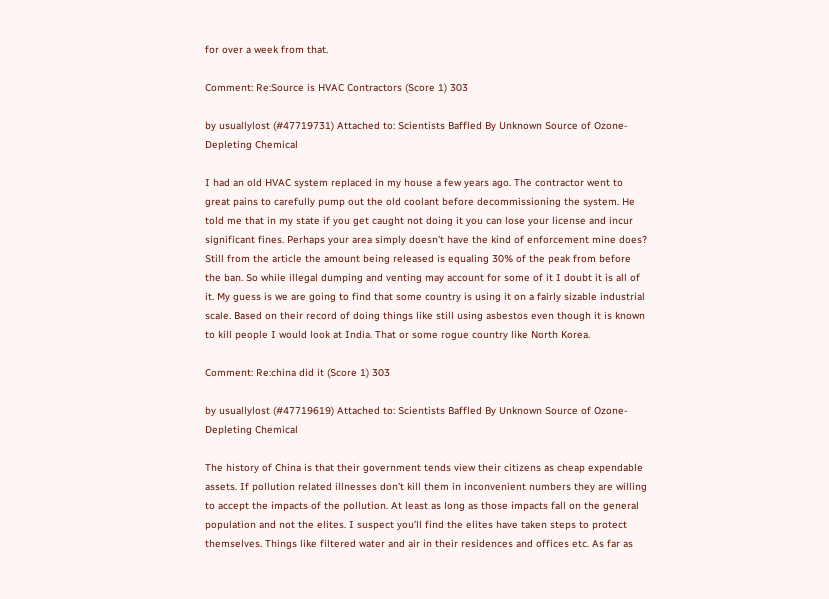for over a week from that.

Comment: Re:Source is HVAC Contractors (Score 1) 303

by usuallylost (#47719731) Attached to: Scientists Baffled By Unknown Source of Ozone-Depleting Chemical

I had an old HVAC system replaced in my house a few years ago. The contractor went to great pains to carefully pump out the old coolant before decommissioning the system. He told me that in my state if you get caught not doing it you can lose your license and incur significant fines. Perhaps your area simply doesn’t have the kind of enforcement mine does? Still from the article the amount being released is equaling 30% of the peak from before the ban. So while illegal dumping and venting may account for some of it I doubt it is all of it. My guess is we are going to find that some country is using it on a fairly sizable industrial scale. Based on their record of doing things like still using asbestos even though it is known to kill people I would look at India. That or some rogue country like North Korea.

Comment: Re:china did it (Score 1) 303

by usuallylost (#47719619) Attached to: Scientists Baffled By Unknown Source of Ozone-Depleting Chemical

The history of China is that their government tends view their citizens as cheap expendable assets. If pollution related illnesses don’t kill them in inconvenient numbers they are willing to accept the impacts of the pollution. At least as long as those impacts fall on the general population and not the elites. I suspect you’ll find the elites have taken steps to protect themselves. Things like filtered water and air in their residences and offices etc. As far as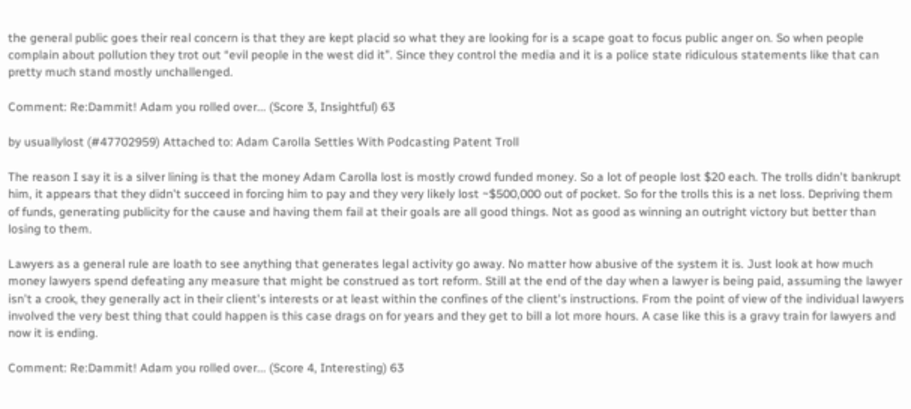the general public goes their real concern is that they are kept placid so what they are looking for is a scape goat to focus public anger on. So when people complain about pollution they trot out “evil people in the west did it”. Since they control the media and it is a police state ridiculous statements like that can pretty much stand mostly unchallenged.

Comment: Re:Dammit! Adam you rolled over... (Score 3, Insightful) 63

by usuallylost (#47702959) Attached to: Adam Carolla Settles With Podcasting Patent Troll

The reason I say it is a silver lining is that the money Adam Carolla lost is mostly crowd funded money. So a lot of people lost $20 each. The trolls didn't bankrupt him, it appears that they didn't succeed in forcing him to pay and they very likely lost ~$500,000 out of pocket. So for the trolls this is a net loss. Depriving them of funds, generating publicity for the cause and having them fail at their goals are all good things. Not as good as winning an outright victory but better than losing to them.

Lawyers as a general rule are loath to see anything that generates legal activity go away. No matter how abusive of the system it is. Just look at how much money lawyers spend defeating any measure that might be construed as tort reform. Still at the end of the day when a lawyer is being paid, assuming the lawyer isn't a crook, they generally act in their client's interests or at least within the confines of the client's instructions. From the point of view of the individual lawyers involved the very best thing that could happen is this case drags on for years and they get to bill a lot more hours. A case like this is a gravy train for lawyers and now it is ending.

Comment: Re:Dammit! Adam you rolled over... (Score 4, Interesting) 63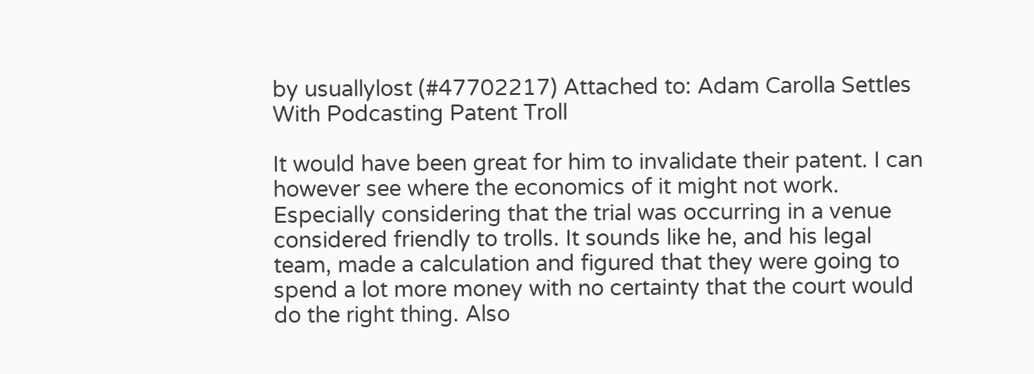by usuallylost (#47702217) Attached to: Adam Carolla Settles With Podcasting Patent Troll

It would have been great for him to invalidate their patent. I can however see where the economics of it might not work. Especially considering that the trial was occurring in a venue considered friendly to trolls. It sounds like he, and his legal team, made a calculation and figured that they were going to spend a lot more money with no certainty that the court would do the right thing. Also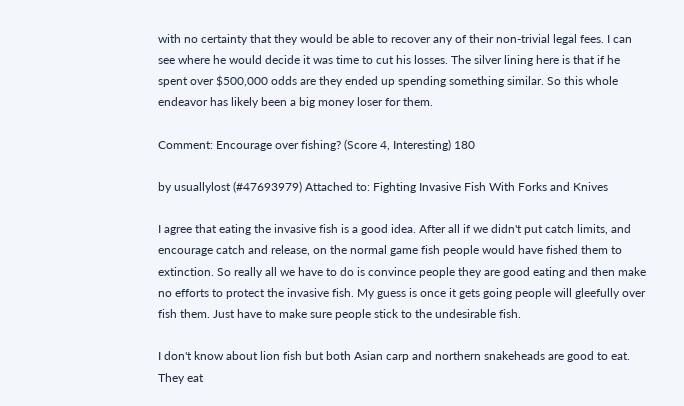with no certainty that they would be able to recover any of their non-trivial legal fees. I can see where he would decide it was time to cut his losses. The silver lining here is that if he spent over $500,000 odds are they ended up spending something similar. So this whole endeavor has likely been a big money loser for them.

Comment: Encourage over fishing? (Score 4, Interesting) 180

by usuallylost (#47693979) Attached to: Fighting Invasive Fish With Forks and Knives

I agree that eating the invasive fish is a good idea. After all if we didn't put catch limits, and encourage catch and release, on the normal game fish people would have fished them to extinction. So really all we have to do is convince people they are good eating and then make no efforts to protect the invasive fish. My guess is once it gets going people will gleefully over fish them. Just have to make sure people stick to the undesirable fish.

I don't know about lion fish but both Asian carp and northern snakeheads are good to eat. They eat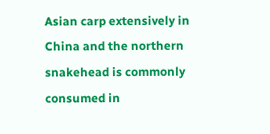Asian carp extensively in China and the northern snakehead is commonly consumed in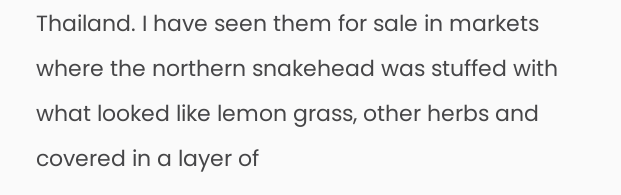Thailand. I have seen them for sale in markets where the northern snakehead was stuffed with what looked like lemon grass, other herbs and covered in a layer of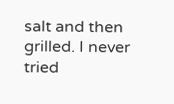salt and then grilled. I never tried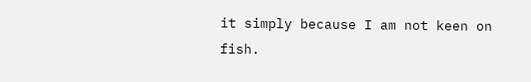it simply because I am not keen on fish.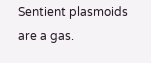Sentient plasmoids are a gas.